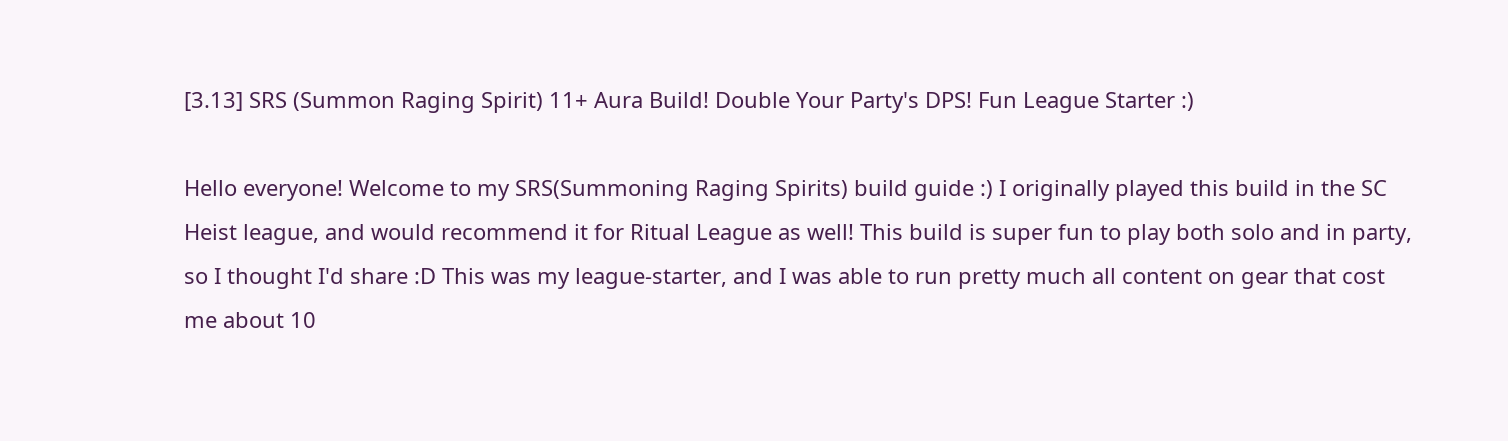[3.13] SRS (Summon Raging Spirit) 11+ Aura Build! Double Your Party's DPS! Fun League Starter :)

Hello everyone! Welcome to my SRS(Summoning Raging Spirits) build guide :) I originally played this build in the SC Heist league, and would recommend it for Ritual League as well! This build is super fun to play both solo and in party, so I thought I'd share :D This was my league-starter, and I was able to run pretty much all content on gear that cost me about 10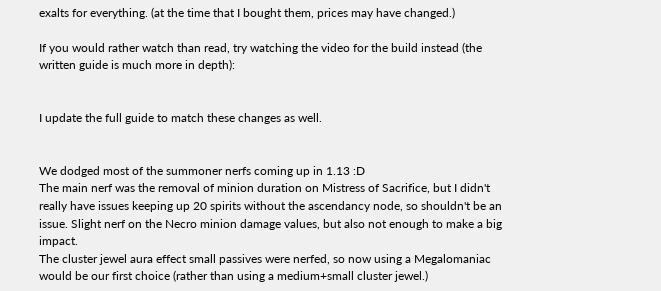exalts for everything. (at the time that I bought them, prices may have changed.)

If you would rather watch than read, try watching the video for the build instead (the written guide is much more in depth):


I update the full guide to match these changes as well.


We dodged most of the summoner nerfs coming up in 1.13 :D
The main nerf was the removal of minion duration on Mistress of Sacrifice, but I didn't really have issues keeping up 20 spirits without the ascendancy node, so shouldn't be an issue. Slight nerf on the Necro minion damage values, but also not enough to make a big impact.
The cluster jewel aura effect small passives were nerfed, so now using a Megalomaniac would be our first choice (rather than using a medium+small cluster jewel.)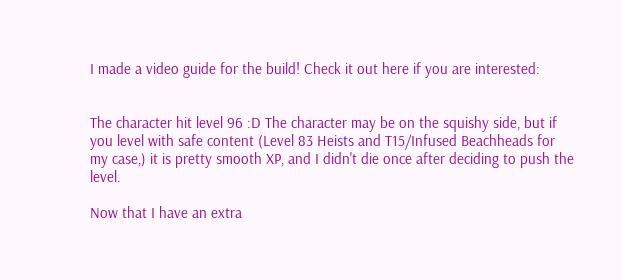I made a video guide for the build! Check it out here if you are interested:


The character hit level 96 :D The character may be on the squishy side, but if you level with safe content (Level 83 Heists and T15/Infused Beachheads for my case,) it is pretty smooth XP, and I didn't die once after deciding to push the level.

Now that I have an extra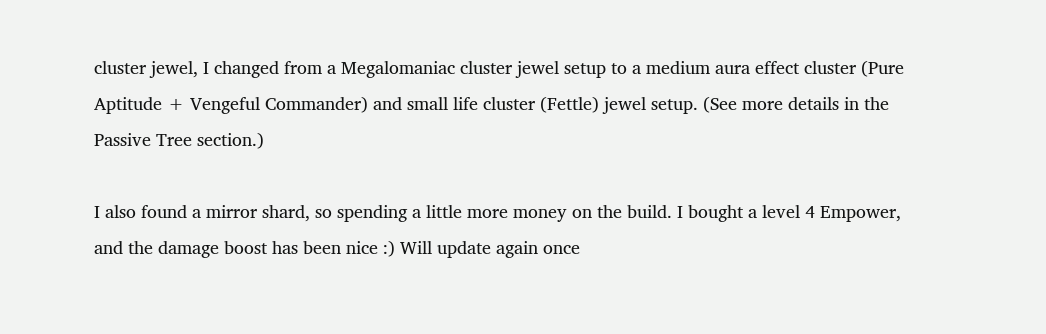cluster jewel, I changed from a Megalomaniac cluster jewel setup to a medium aura effect cluster (Pure Aptitude + Vengeful Commander) and small life cluster (Fettle) jewel setup. (See more details in the Passive Tree section.)

I also found a mirror shard, so spending a little more money on the build. I bought a level 4 Empower, and the damage boost has been nice :) Will update again once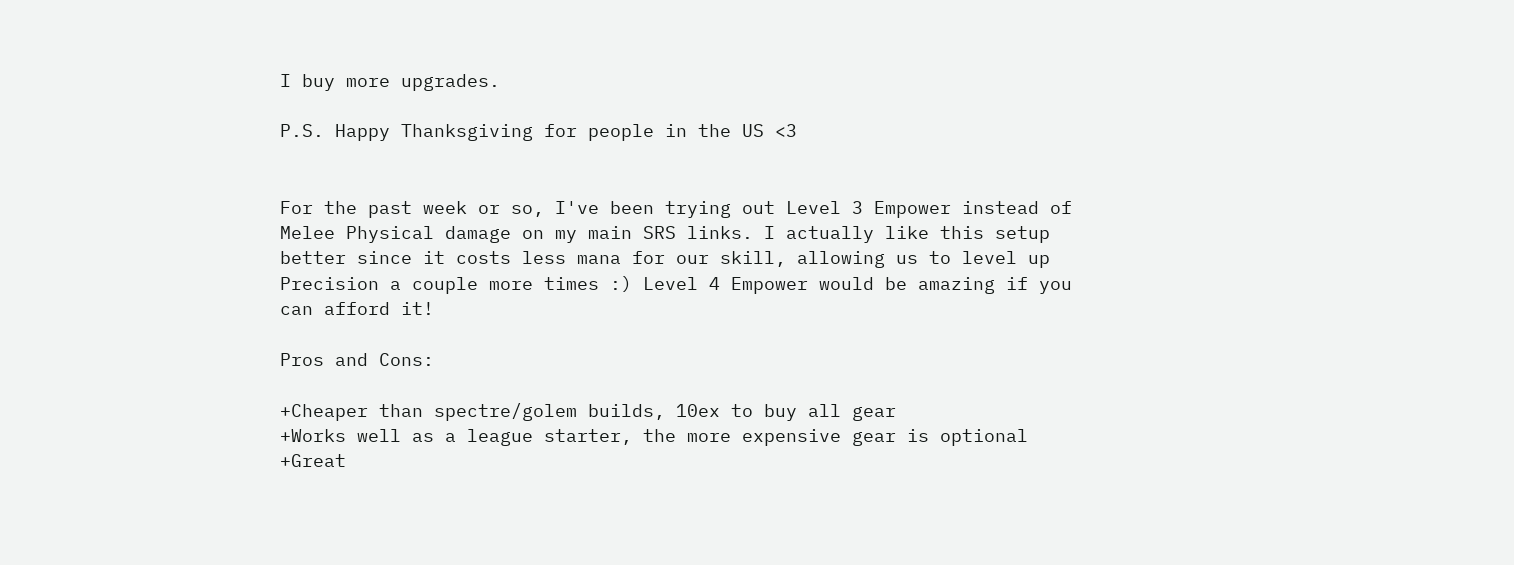I buy more upgrades.

P.S. Happy Thanksgiving for people in the US <3


For the past week or so, I've been trying out Level 3 Empower instead of Melee Physical damage on my main SRS links. I actually like this setup better since it costs less mana for our skill, allowing us to level up Precision a couple more times :) Level 4 Empower would be amazing if you can afford it!

Pros and Cons:

+Cheaper than spectre/golem builds, 10ex to buy all gear
+Works well as a league starter, the more expensive gear is optional
+Great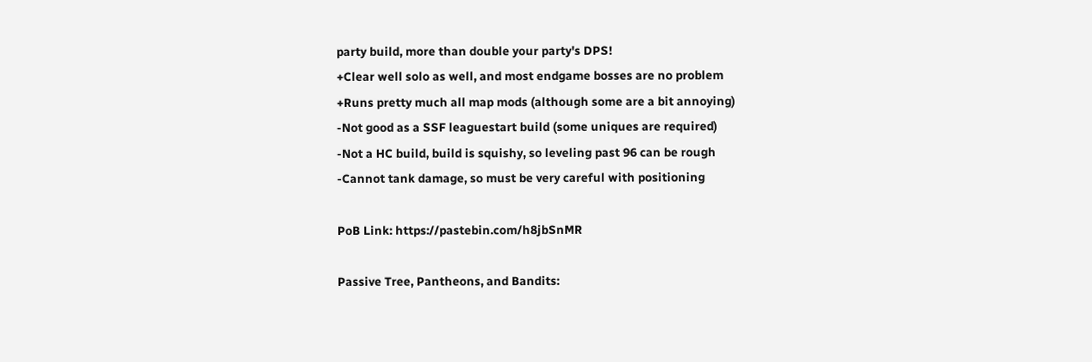party build, more than double your party's DPS!
+Clear well solo as well, and most endgame bosses are no problem
+Runs pretty much all map mods (although some are a bit annoying)
-Not good as a SSF leaguestart build (some uniques are required)
-Not a HC build, build is squishy, so leveling past 96 can be rough
-Cannot tank damage, so must be very careful with positioning

PoB Link: https://pastebin.com/h8jbSnMR

Passive Tree, Pantheons, and Bandits: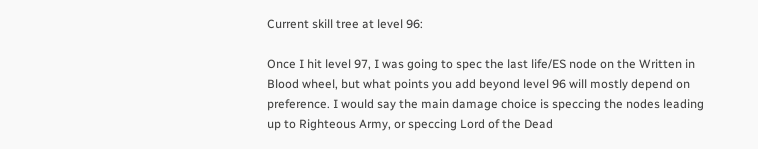Current skill tree at level 96:

Once I hit level 97, I was going to spec the last life/ES node on the Written in Blood wheel, but what points you add beyond level 96 will mostly depend on preference. I would say the main damage choice is speccing the nodes leading up to Righteous Army, or speccing Lord of the Dead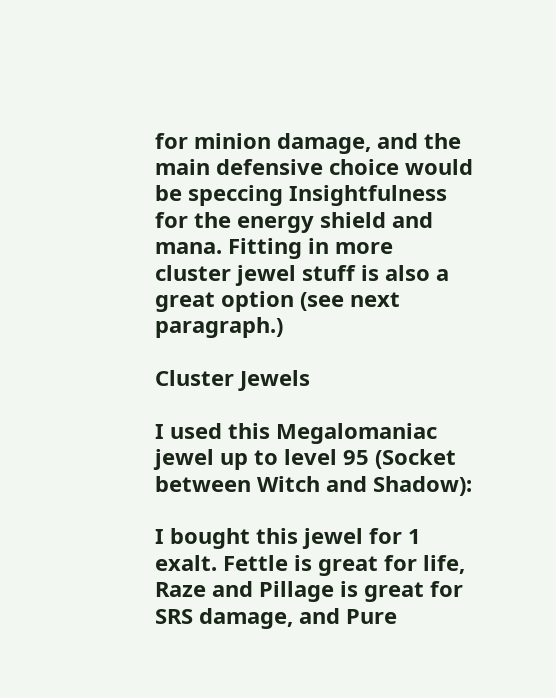for minion damage, and the main defensive choice would be speccing Insightfulness for the energy shield and mana. Fitting in more cluster jewel stuff is also a great option (see next paragraph.)

Cluster Jewels

I used this Megalomaniac jewel up to level 95 (Socket between Witch and Shadow):

I bought this jewel for 1 exalt. Fettle is great for life, Raze and Pillage is great for SRS damage, and Pure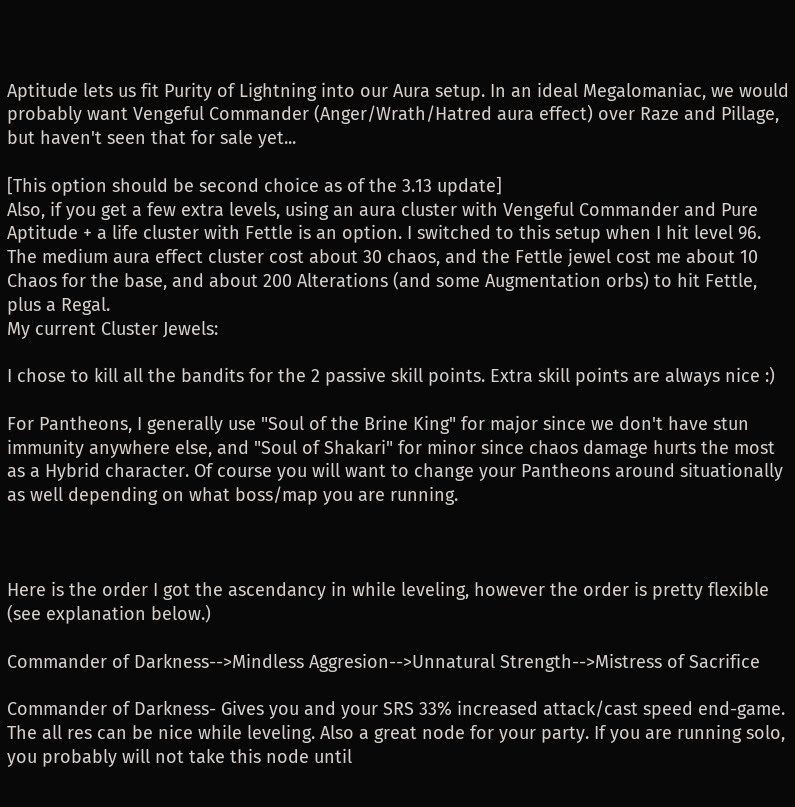Aptitude lets us fit Purity of Lightning into our Aura setup. In an ideal Megalomaniac, we would probably want Vengeful Commander (Anger/Wrath/Hatred aura effect) over Raze and Pillage, but haven't seen that for sale yet...

[This option should be second choice as of the 3.13 update]
Also, if you get a few extra levels, using an aura cluster with Vengeful Commander and Pure Aptitude + a life cluster with Fettle is an option. I switched to this setup when I hit level 96. The medium aura effect cluster cost about 30 chaos, and the Fettle jewel cost me about 10 Chaos for the base, and about 200 Alterations (and some Augmentation orbs) to hit Fettle, plus a Regal.
My current Cluster Jewels:

I chose to kill all the bandits for the 2 passive skill points. Extra skill points are always nice :)

For Pantheons, I generally use "Soul of the Brine King" for major since we don't have stun immunity anywhere else, and "Soul of Shakari" for minor since chaos damage hurts the most as a Hybrid character. Of course you will want to change your Pantheons around situationally as well depending on what boss/map you are running.



Here is the order I got the ascendancy in while leveling, however the order is pretty flexible (see explanation below.)

Commander of Darkness-->Mindless Aggresion-->Unnatural Strength-->Mistress of Sacrifice

Commander of Darkness- Gives you and your SRS 33% increased attack/cast speed end-game. The all res can be nice while leveling. Also a great node for your party. If you are running solo, you probably will not take this node until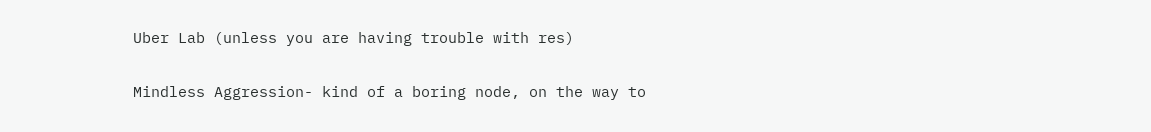Uber Lab (unless you are having trouble with res)

Mindless Aggression- kind of a boring node, on the way to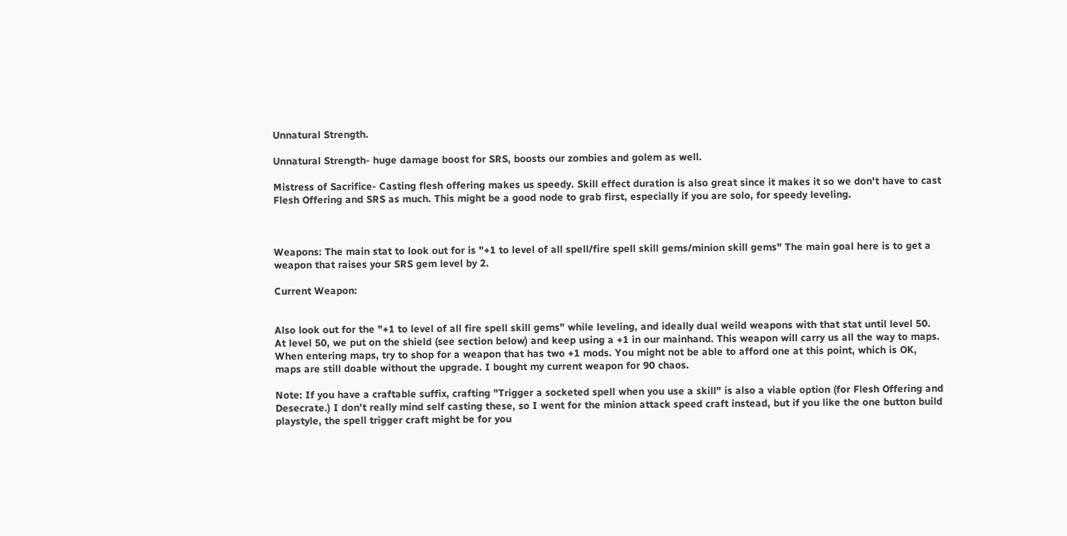Unnatural Strength.

Unnatural Strength- huge damage boost for SRS, boosts our zombies and golem as well.

Mistress of Sacrifice- Casting flesh offering makes us speedy. Skill effect duration is also great since it makes it so we don't have to cast Flesh Offering and SRS as much. This might be a good node to grab first, especially if you are solo, for speedy leveling.



Weapons: The main stat to look out for is "+1 to level of all spell/fire spell skill gems/minion skill gems" The main goal here is to get a weapon that raises your SRS gem level by 2.

Current Weapon:


Also look out for the "+1 to level of all fire spell skill gems" while leveling, and ideally dual weild weapons with that stat until level 50. At level 50, we put on the shield (see section below) and keep using a +1 in our mainhand. This weapon will carry us all the way to maps. When entering maps, try to shop for a weapon that has two +1 mods. You might not be able to afford one at this point, which is OK, maps are still doable without the upgrade. I bought my current weapon for 90 chaos.

Note: If you have a craftable suffix, crafting "Trigger a socketed spell when you use a skill" is also a viable option (for Flesh Offering and Desecrate.) I don't really mind self casting these, so I went for the minion attack speed craft instead, but if you like the one button build playstyle, the spell trigger craft might be for you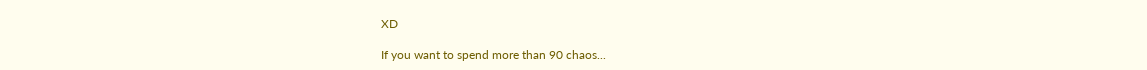XD

If you want to spend more than 90 chaos...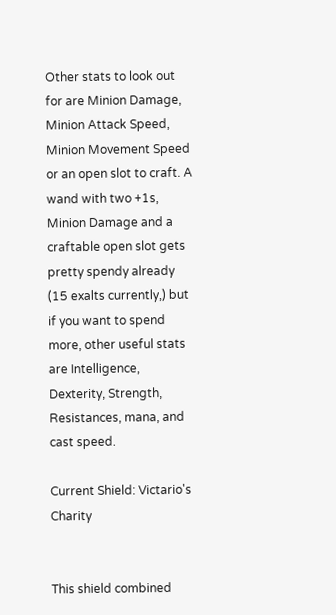Other stats to look out for are Minion Damage, Minion Attack Speed, Minion Movement Speed or an open slot to craft. A wand with two +1s, Minion Damage and a craftable open slot gets pretty spendy already (15 exalts currently,) but if you want to spend more, other useful stats are Intelligence, Dexterity, Strength, Resistances, mana, and cast speed.

Current Shield: Victario's Charity


This shield combined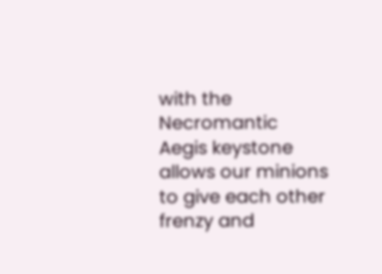with the Necromantic Aegis keystone allows our minions to give each other frenzy and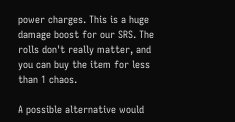power charges. This is a huge damage boost for our SRS. The rolls don't really matter, and you can buy the item for less than 1 chaos.

A possible alternative would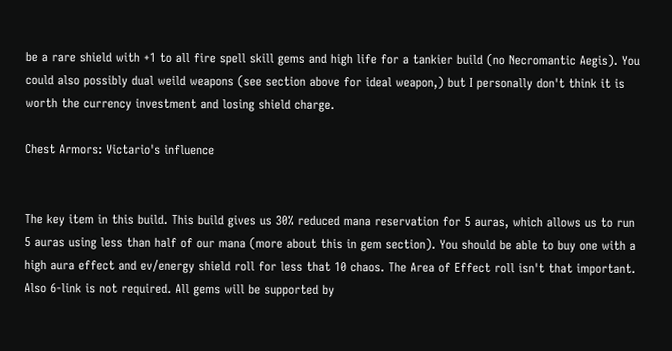be a rare shield with +1 to all fire spell skill gems and high life for a tankier build (no Necromantic Aegis). You could also possibly dual weild weapons (see section above for ideal weapon,) but I personally don't think it is worth the currency investment and losing shield charge.

Chest Armors: Victario's influence


The key item in this build. This build gives us 30% reduced mana reservation for 5 auras, which allows us to run 5 auras using less than half of our mana (more about this in gem section). You should be able to buy one with a high aura effect and ev/energy shield roll for less that 10 chaos. The Area of Effect roll isn't that important. Also 6-link is not required. All gems will be supported by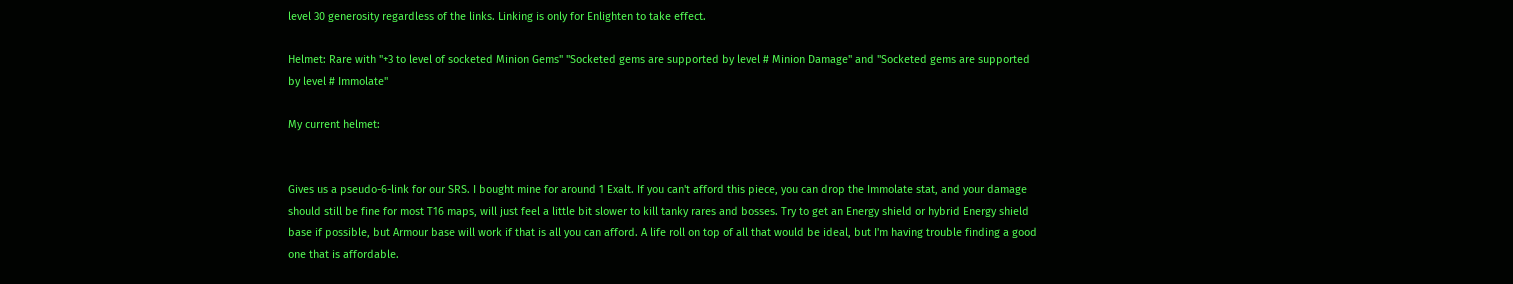level 30 generosity regardless of the links. Linking is only for Enlighten to take effect.

Helmet: Rare with "+3 to level of socketed Minion Gems" "Socketed gems are supported by level # Minion Damage" and "Socketed gems are supported by level # Immolate"

My current helmet:


Gives us a pseudo-6-link for our SRS. I bought mine for around 1 Exalt. If you can't afford this piece, you can drop the Immolate stat, and your damage should still be fine for most T16 maps, will just feel a little bit slower to kill tanky rares and bosses. Try to get an Energy shield or hybrid Energy shield base if possible, but Armour base will work if that is all you can afford. A life roll on top of all that would be ideal, but I'm having trouble finding a good one that is affordable.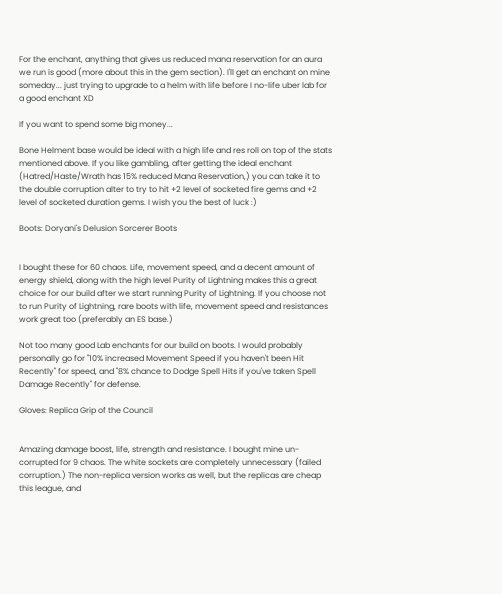For the enchant, anything that gives us reduced mana reservation for an aura we run is good (more about this in the gem section). I'll get an enchant on mine someday... just trying to upgrade to a helm with life before I no-life uber lab for a good enchant XD

If you want to spend some big money...

Bone Helment base would be ideal with a high life and res roll on top of the stats mentioned above. If you like gambling, after getting the ideal enchant (Hatred/Haste/Wrath has 15% reduced Mana Reservation,) you can take it to the double corruption alter to try to hit +2 level of socketed fire gems and +2 level of socketed duration gems. I wish you the best of luck :)

Boots: Doryani's Delusion Sorcerer Boots


I bought these for 60 chaos. Life, movement speed, and a decent amount of energy shield, along with the high level Purity of Lightning makes this a great choice for our build after we start running Purity of Lightning. If you choose not to run Purity of Lightning, rare boots with life, movement speed and resistances work great too (preferably an ES base.)

Not too many good Lab enchants for our build on boots. I would probably personally go for "10% increased Movement Speed if you haven't been Hit Recently" for speed, and "8% chance to Dodge Spell Hits if you've taken Spell Damage Recently" for defense.

Gloves: Replica Grip of the Council


Amazing damage boost, life, strength and resistance. I bought mine un-corrupted for 9 chaos. The white sockets are completely unnecessary (failed corruption.) The non-replica version works as well, but the replicas are cheap this league, and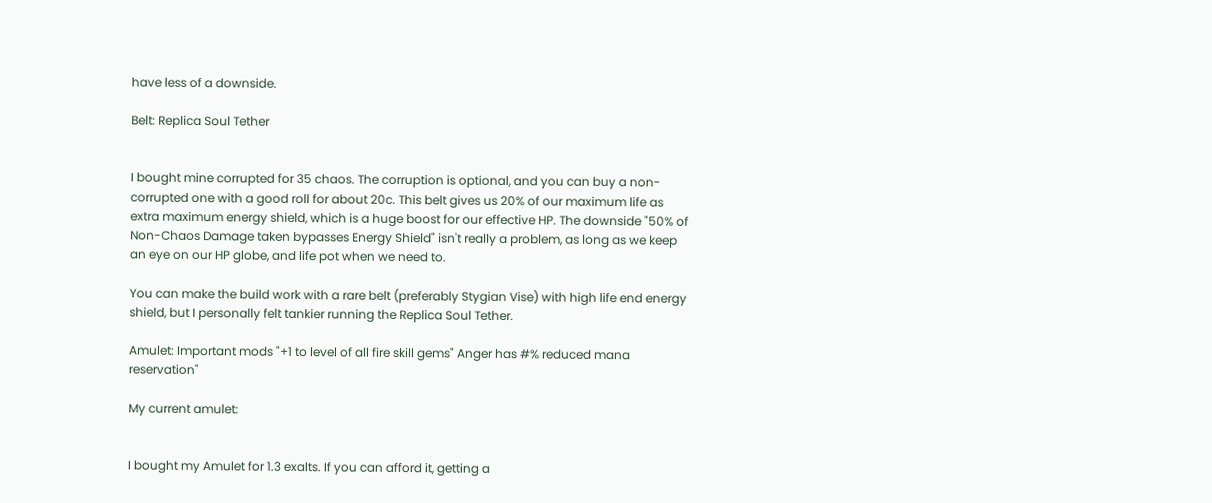have less of a downside.

Belt: Replica Soul Tether


I bought mine corrupted for 35 chaos. The corruption is optional, and you can buy a non-corrupted one with a good roll for about 20c. This belt gives us 20% of our maximum life as extra maximum energy shield, which is a huge boost for our effective HP. The downside "50% of Non-Chaos Damage taken bypasses Energy Shield" isn't really a problem, as long as we keep an eye on our HP globe, and life pot when we need to.

You can make the build work with a rare belt (preferably Stygian Vise) with high life end energy shield, but I personally felt tankier running the Replica Soul Tether.

Amulet: Important mods "+1 to level of all fire skill gems" Anger has #% reduced mana reservation"

My current amulet:


I bought my Amulet for 1.3 exalts. If you can afford it, getting a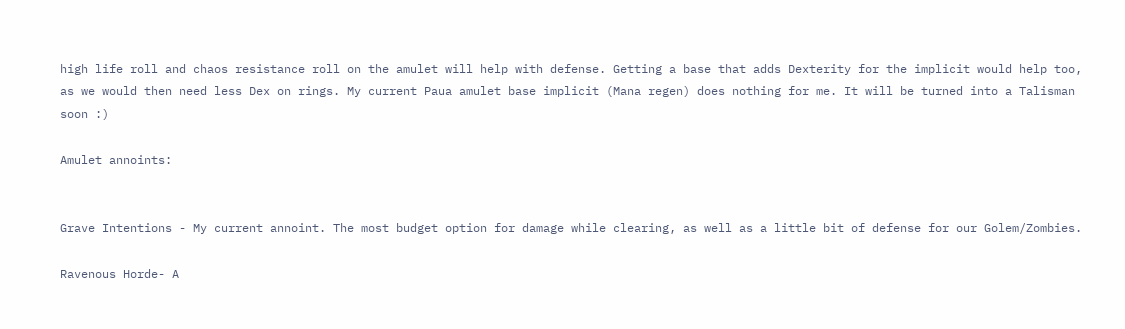high life roll and chaos resistance roll on the amulet will help with defense. Getting a base that adds Dexterity for the implicit would help too, as we would then need less Dex on rings. My current Paua amulet base implicit (Mana regen) does nothing for me. It will be turned into a Talisman soon :)

Amulet annoints:


Grave Intentions - My current annoint. The most budget option for damage while clearing, as well as a little bit of defense for our Golem/Zombies.

Ravenous Horde- A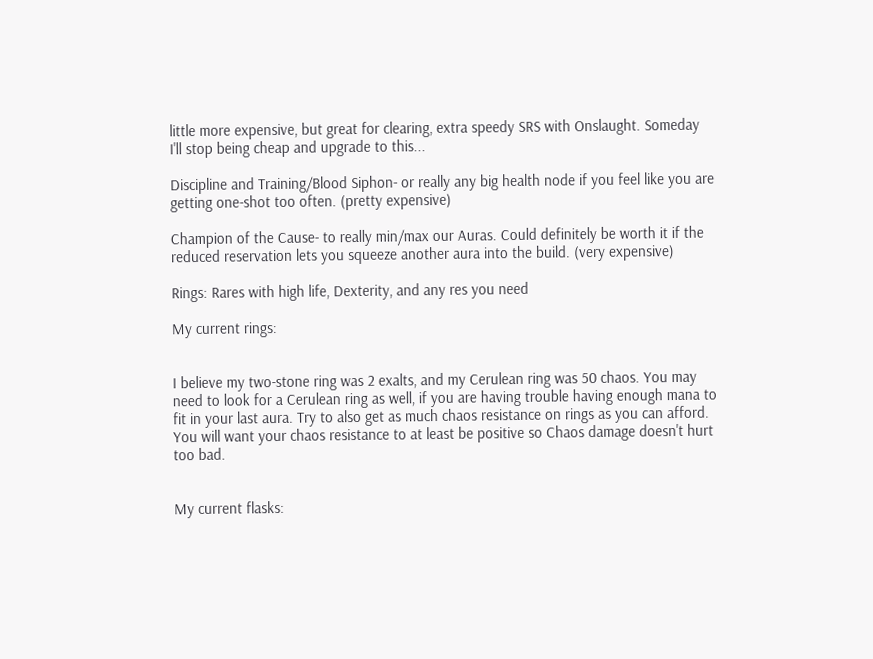little more expensive, but great for clearing, extra speedy SRS with Onslaught. Someday I'll stop being cheap and upgrade to this...

Discipline and Training/Blood Siphon- or really any big health node if you feel like you are getting one-shot too often. (pretty expensive)

Champion of the Cause- to really min/max our Auras. Could definitely be worth it if the reduced reservation lets you squeeze another aura into the build. (very expensive)

Rings: Rares with high life, Dexterity, and any res you need

My current rings:


I believe my two-stone ring was 2 exalts, and my Cerulean ring was 50 chaos. You may need to look for a Cerulean ring as well, if you are having trouble having enough mana to fit in your last aura. Try to also get as much chaos resistance on rings as you can afford. You will want your chaos resistance to at least be positive so Chaos damage doesn't hurt too bad.


My current flasks: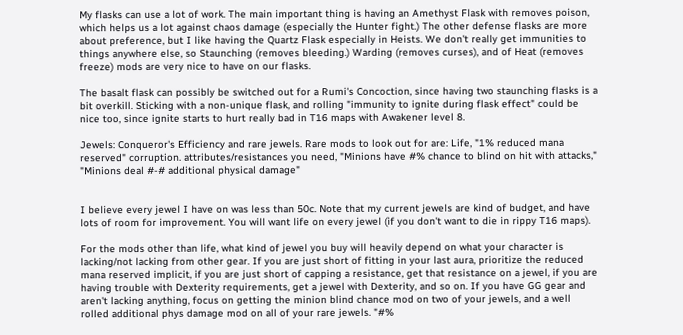My flasks can use a lot of work. The main important thing is having an Amethyst Flask with removes poison, which helps us a lot against chaos damage (especially the Hunter fight.) The other defense flasks are more about preference, but I like having the Quartz Flask especially in Heists. We don't really get immunities to things anywhere else, so Staunching (removes bleeding.) Warding (removes curses), and of Heat (removes freeze) mods are very nice to have on our flasks.

The basalt flask can possibly be switched out for a Rumi's Concoction, since having two staunching flasks is a bit overkill. Sticking with a non-unique flask, and rolling "immunity to ignite during flask effect" could be nice too, since ignite starts to hurt really bad in T16 maps with Awakener level 8.

Jewels: Conqueror's Efficiency and rare jewels. Rare mods to look out for are: Life, "1% reduced mana reserved" corruption. attributes/resistances you need, "Minions have #% chance to blind on hit with attacks," "Minions deal #-# additional physical damage"


I believe every jewel I have on was less than 50c. Note that my current jewels are kind of budget, and have lots of room for improvement. You will want life on every jewel (if you don't want to die in rippy T16 maps).

For the mods other than life, what kind of jewel you buy will heavily depend on what your character is lacking/not lacking from other gear. If you are just short of fitting in your last aura, prioritize the reduced mana reserved implicit, if you are just short of capping a resistance, get that resistance on a jewel, if you are having trouble with Dexterity requirements, get a jewel with Dexterity, and so on. If you have GG gear and aren't lacking anything, focus on getting the minion blind chance mod on two of your jewels, and a well rolled additional phys damage mod on all of your rare jewels. "#%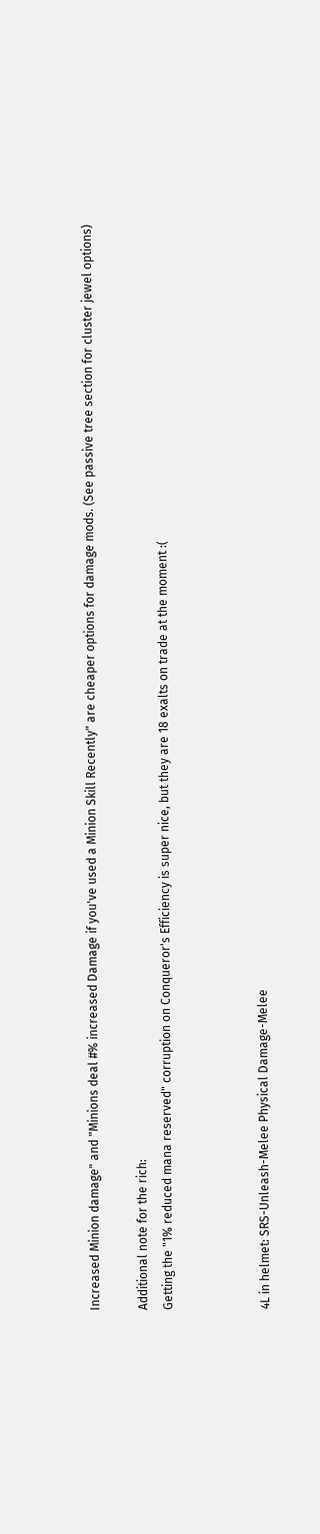Increased Minion damage" and "Minions deal #% increased Damage if you've used a Minion Skill Recently" are cheaper options for damage mods. (See passive tree section for cluster jewel options)

Additional note for the rich:
Getting the "1% reduced mana reserved" corruption on Conqueror's Efficiency is super nice, but they are 18 exalts on trade at the moment :(



4L in helmet: SRS-Unleash-Melee Physical Damage-Melee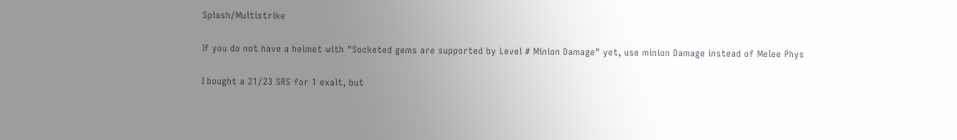Splash/Multistrike

If you do not have a helmet with "Socketed gems are supported by Level # Minion Damage" yet, use minion Damage instead of Melee Phys

I bought a 21/23 SRS for 1 exalt, but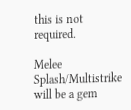this is not required.

Melee Splash/Multistrike will be a gem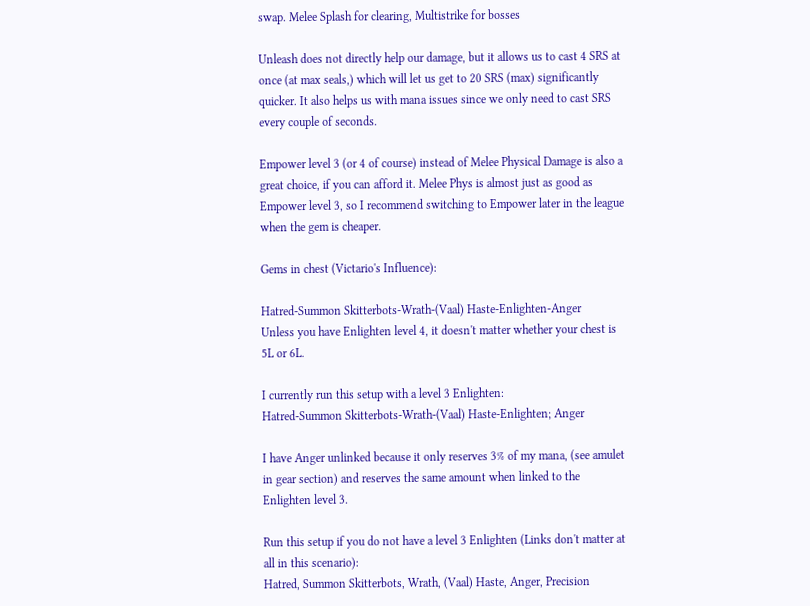swap. Melee Splash for clearing, Multistrike for bosses

Unleash does not directly help our damage, but it allows us to cast 4 SRS at once (at max seals,) which will let us get to 20 SRS (max) significantly quicker. It also helps us with mana issues since we only need to cast SRS every couple of seconds.

Empower level 3 (or 4 of course) instead of Melee Physical Damage is also a great choice, if you can afford it. Melee Phys is almost just as good as Empower level 3, so I recommend switching to Empower later in the league when the gem is cheaper.

Gems in chest (Victario's Influence):

Hatred-Summon Skitterbots-Wrath-(Vaal) Haste-Enlighten-Anger
Unless you have Enlighten level 4, it doesn't matter whether your chest is 5L or 6L.

I currently run this setup with a level 3 Enlighten:
Hatred-Summon Skitterbots-Wrath-(Vaal) Haste-Enlighten; Anger

I have Anger unlinked because it only reserves 3% of my mana, (see amulet in gear section) and reserves the same amount when linked to the Enlighten level 3.

Run this setup if you do not have a level 3 Enlighten (Links don't matter at all in this scenario):
Hatred, Summon Skitterbots, Wrath, (Vaal) Haste, Anger, Precision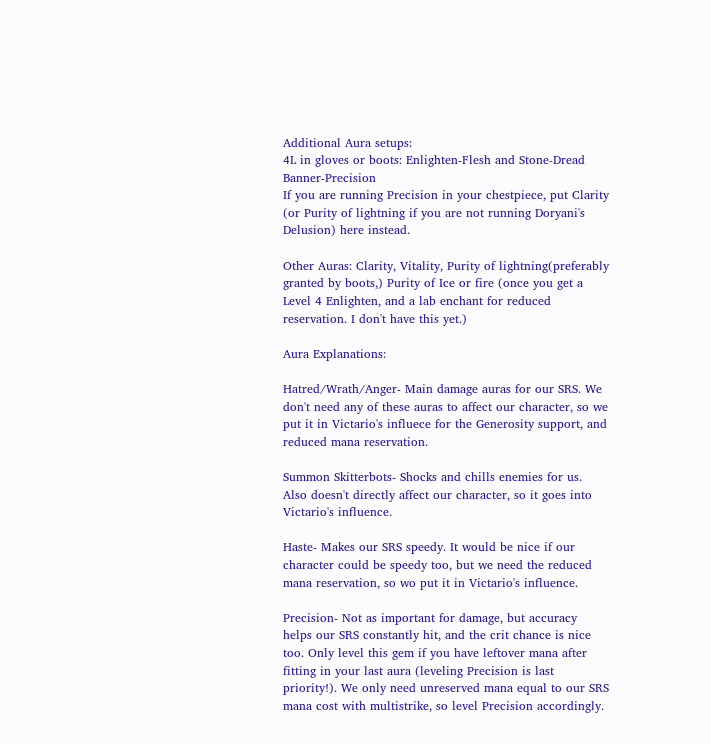Additional Aura setups:
4L in gloves or boots: Enlighten-Flesh and Stone-Dread Banner-Precision
If you are running Precision in your chestpiece, put Clarity (or Purity of lightning if you are not running Doryani's Delusion) here instead.

Other Auras: Clarity, Vitality, Purity of lightning(preferably granted by boots,) Purity of Ice or fire (once you get a Level 4 Enlighten, and a lab enchant for reduced reservation. I don't have this yet.)

Aura Explanations:

Hatred/Wrath/Anger- Main damage auras for our SRS. We don't need any of these auras to affect our character, so we put it in Victario's influece for the Generosity support, and reduced mana reservation.

Summon Skitterbots- Shocks and chills enemies for us. Also doesn't directly affect our character, so it goes into Victario's influence.

Haste- Makes our SRS speedy. It would be nice if our character could be speedy too, but we need the reduced mana reservation, so wo put it in Victario's influence.

Precision- Not as important for damage, but accuracy helps our SRS constantly hit, and the crit chance is nice too. Only level this gem if you have leftover mana after fitting in your last aura (leveling Precision is last priority!). We only need unreserved mana equal to our SRS mana cost with multistrike, so level Precision accordingly.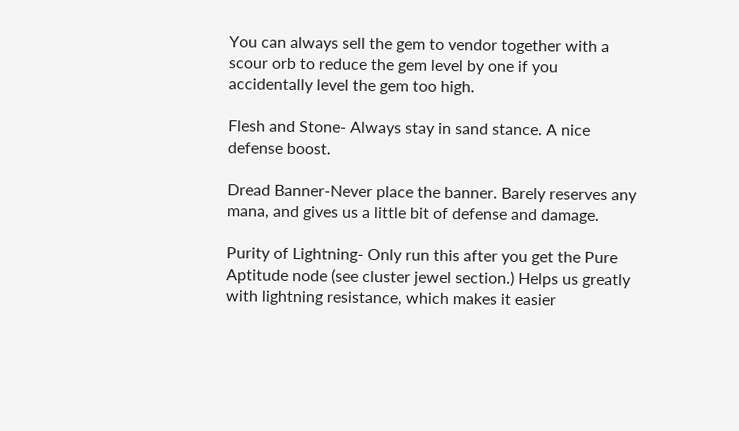You can always sell the gem to vendor together with a scour orb to reduce the gem level by one if you accidentally level the gem too high.

Flesh and Stone- Always stay in sand stance. A nice defense boost.

Dread Banner-Never place the banner. Barely reserves any mana, and gives us a little bit of defense and damage.

Purity of Lightning- Only run this after you get the Pure Aptitude node (see cluster jewel section.) Helps us greatly with lightning resistance, which makes it easier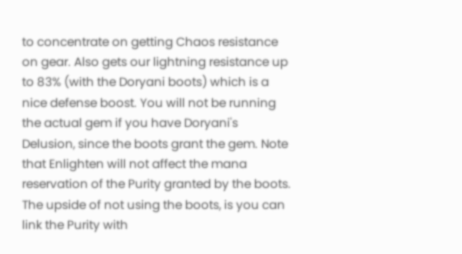to concentrate on getting Chaos resistance on gear. Also gets our lightning resistance up to 83% (with the Doryani boots) which is a nice defense boost. You will not be running the actual gem if you have Doryani's Delusion, since the boots grant the gem. Note that Enlighten will not affect the mana reservation of the Purity granted by the boots. The upside of not using the boots, is you can link the Purity with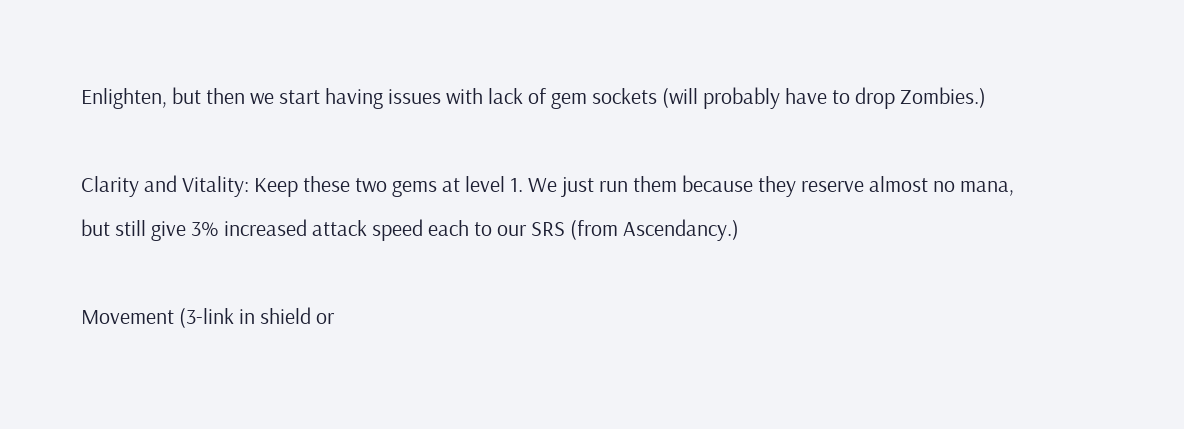Enlighten, but then we start having issues with lack of gem sockets (will probably have to drop Zombies.)

Clarity and Vitality: Keep these two gems at level 1. We just run them because they reserve almost no mana, but still give 3% increased attack speed each to our SRS (from Ascendancy.)

Movement (3-link in shield or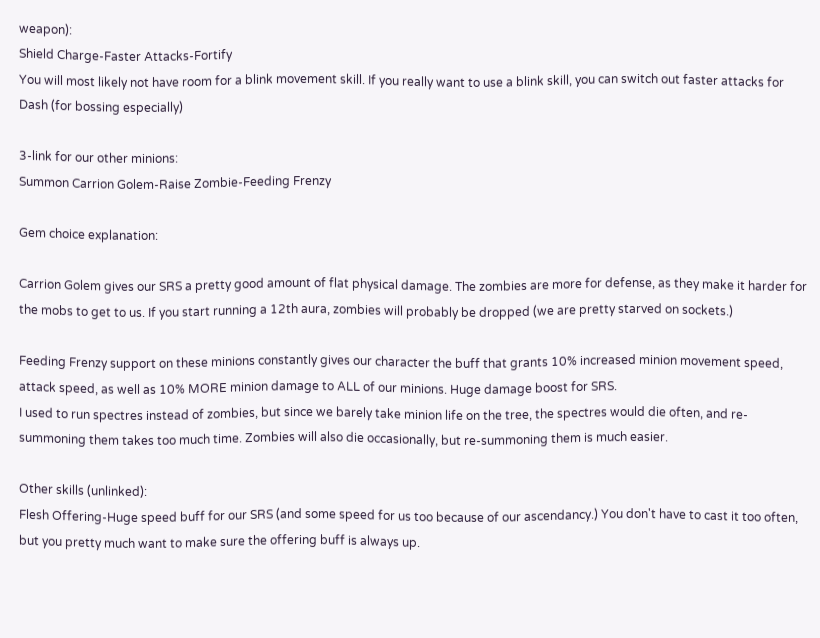weapon):
Shield Charge-Faster Attacks-Fortify
You will most likely not have room for a blink movement skill. If you really want to use a blink skill, you can switch out faster attacks for Dash (for bossing especially)

3-link for our other minions:
Summon Carrion Golem-Raise Zombie-Feeding Frenzy

Gem choice explanation:

Carrion Golem gives our SRS a pretty good amount of flat physical damage. The zombies are more for defense, as they make it harder for the mobs to get to us. If you start running a 12th aura, zombies will probably be dropped (we are pretty starved on sockets.)

Feeding Frenzy support on these minions constantly gives our character the buff that grants 10% increased minion movement speed, attack speed, as well as 10% MORE minion damage to ALL of our minions. Huge damage boost for SRS.
I used to run spectres instead of zombies, but since we barely take minion life on the tree, the spectres would die often, and re-summoning them takes too much time. Zombies will also die occasionally, but re-summoning them is much easier.

Other skills (unlinked):
Flesh Offering-Huge speed buff for our SRS (and some speed for us too because of our ascendancy.) You don't have to cast it too often, but you pretty much want to make sure the offering buff is always up.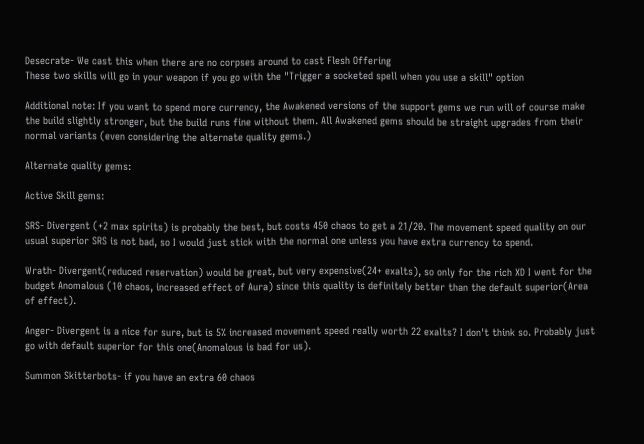Desecrate- We cast this when there are no corpses around to cast Flesh Offering
These two skills will go in your weapon if you go with the "Trigger a socketed spell when you use a skill" option

Additional note: If you want to spend more currency, the Awakened versions of the support gems we run will of course make the build slightly stronger, but the build runs fine without them. All Awakened gems should be straight upgrades from their normal variants (even considering the alternate quality gems.)

Alternate quality gems:

Active Skill gems:

SRS- Divergent (+2 max spirits) is probably the best, but costs 450 chaos to get a 21/20. The movement speed quality on our usual superior SRS is not bad, so I would just stick with the normal one unless you have extra currency to spend.

Wrath- Divergent(reduced reservation) would be great, but very expensive(24+ exalts), so only for the rich XD I went for the budget Anomalous (10 chaos, increased effect of Aura) since this quality is definitely better than the default superior(Area of effect).

Anger- Divergent is a nice for sure, but is 5% increased movement speed really worth 22 exalts? I don't think so. Probably just go with default superior for this one(Anomalous is bad for us).

Summon Skitterbots- if you have an extra 60 chaos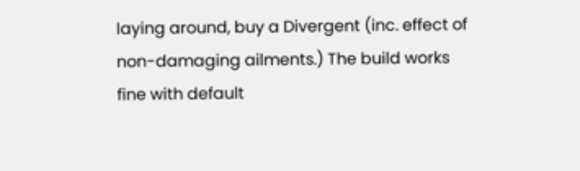laying around, buy a Divergent (inc. effect of non-damaging ailments.) The build works fine with default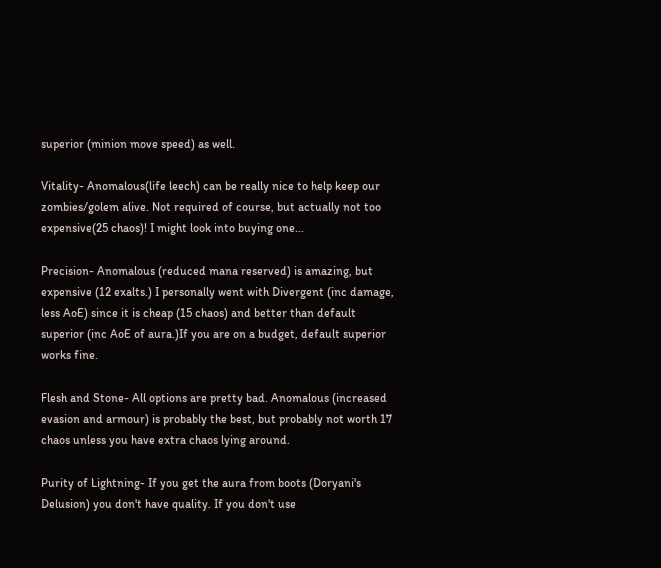superior (minion move speed) as well.

Vitality- Anomalous(life leech) can be really nice to help keep our zombies/golem alive. Not required of course, but actually not too expensive(25 chaos)! I might look into buying one...

Precision- Anomalous (reduced mana reserved) is amazing, but expensive (12 exalts.) I personally went with Divergent (inc damage, less AoE) since it is cheap (15 chaos) and better than default superior (inc AoE of aura.)If you are on a budget, default superior works fine.

Flesh and Stone- All options are pretty bad. Anomalous (increased evasion and armour) is probably the best, but probably not worth 17 chaos unless you have extra chaos lying around.

Purity of Lightning- If you get the aura from boots (Doryani's Delusion) you don't have quality. If you don't use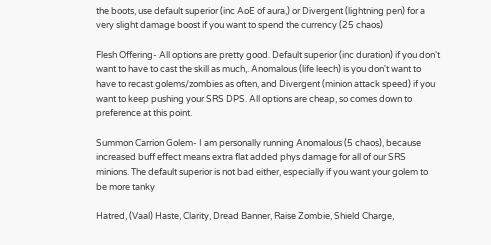the boots, use default superior (inc AoE of aura,) or Divergent (lightning pen) for a very slight damage boost if you want to spend the currency (25 chaos)

Flesh Offering- All options are pretty good. Default superior (inc duration) if you don't want to have to cast the skill as much,. Anomalous (life leech) is you don't want to have to recast golems/zombies as often, and Divergent (minion attack speed) if you want to keep pushing your SRS DPS. All options are cheap, so comes down to preference at this point.

Summon Carrion Golem- I am personally running Anomalous (5 chaos), because increased buff effect means extra flat added phys damage for all of our SRS minions. The default superior is not bad either, especially if you want your golem to be more tanky

Hatred, (Vaal) Haste, Clarity, Dread Banner, Raise Zombie, Shield Charge,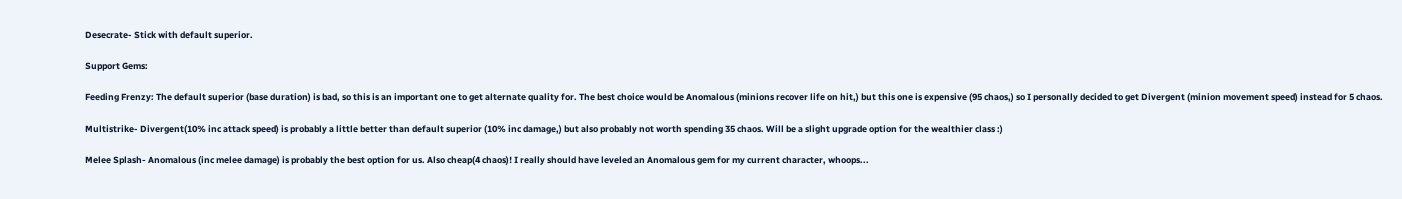Desecrate- Stick with default superior.

Support Gems:

Feeding Frenzy: The default superior (base duration) is bad, so this is an important one to get alternate quality for. The best choice would be Anomalous (minions recover life on hit,) but this one is expensive (95 chaos,) so I personally decided to get Divergent (minion movement speed) instead for 5 chaos.

Multistrike- Divergent(10% inc attack speed) is probably a little better than default superior (10% inc damage,) but also probably not worth spending 35 chaos. Will be a slight upgrade option for the wealthier class :)

Melee Splash- Anomalous (inc melee damage) is probably the best option for us. Also cheap(4 chaos)! I really should have leveled an Anomalous gem for my current character, whoops...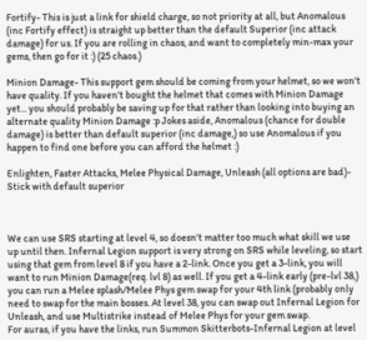Fortify- This is just a link for shield charge, so not priority at all, but Anomalous (inc Fortify effect) is straight up better than the default Superior (inc attack damage) for us. If you are rolling in chaos, and want to completely min-max your gems, then go for it :) (25 chaos.)

Minion Damage- This support gem should be coming from your helmet, so we won't have quality. If you haven't bought the helmet that comes with Minion Damage yet... you should probably be saving up for that rather than looking into buying an alternate quality Minion Damage :p Jokes aside, Anomalous (chance for double damage) is better than default superior (inc damage,) so use Anomalous if you happen to find one before you can afford the helmet :)

Enlighten, Faster Attacks, Melee Physical Damage, Unleash (all options are bad)- Stick with default superior



We can use SRS starting at level 4, so doesn't matter too much what skill we use up until then. Infernal Legion support is very strong on SRS while leveling, so start using that gem from level 8 if you have a 2-link. Once you get a 3-link, you will want to run Minion Damage(req. lvl 8) as well. If you get a 4-link early (pre-lvl 38,) you can run a Melee splash/Melee Phys gem swap for your 4th link (probably only need to swap for the main bosses. At level 38, you can swap out Infernal Legion for Unleash, and use Multistrike instead of Melee Phys for your gem swap.
For auras, if you have the links, run Summon Skitterbots-Infernal Legion at level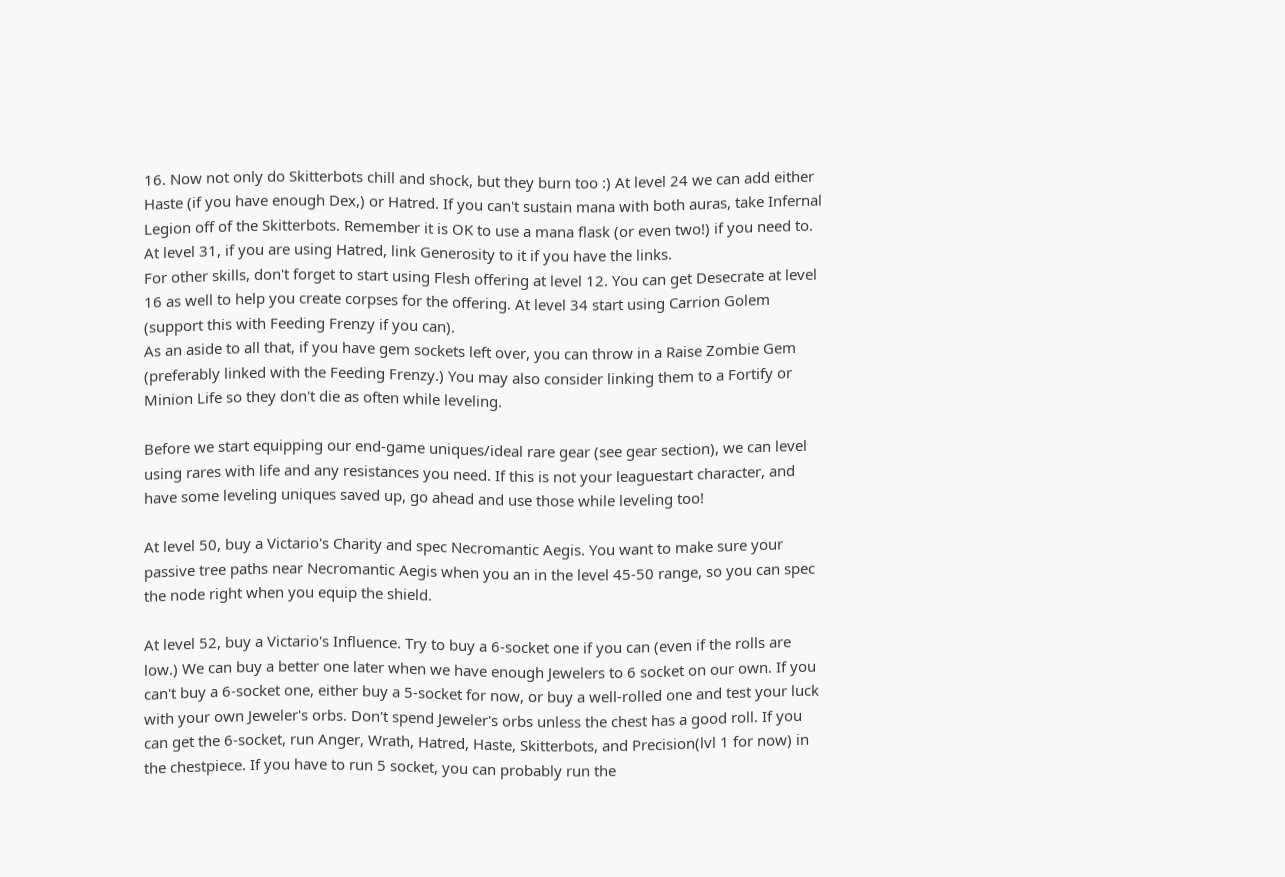16. Now not only do Skitterbots chill and shock, but they burn too :) At level 24 we can add either Haste (if you have enough Dex,) or Hatred. If you can't sustain mana with both auras, take Infernal Legion off of the Skitterbots. Remember it is OK to use a mana flask (or even two!) if you need to. At level 31, if you are using Hatred, link Generosity to it if you have the links.
For other skills, don't forget to start using Flesh offering at level 12. You can get Desecrate at level 16 as well to help you create corpses for the offering. At level 34 start using Carrion Golem (support this with Feeding Frenzy if you can).
As an aside to all that, if you have gem sockets left over, you can throw in a Raise Zombie Gem (preferably linked with the Feeding Frenzy.) You may also consider linking them to a Fortify or Minion Life so they don't die as often while leveling.

Before we start equipping our end-game uniques/ideal rare gear (see gear section), we can level using rares with life and any resistances you need. If this is not your leaguestart character, and have some leveling uniques saved up, go ahead and use those while leveling too!

At level 50, buy a Victario's Charity and spec Necromantic Aegis. You want to make sure your passive tree paths near Necromantic Aegis when you an in the level 45-50 range, so you can spec the node right when you equip the shield.

At level 52, buy a Victario's Influence. Try to buy a 6-socket one if you can (even if the rolls are low.) We can buy a better one later when we have enough Jewelers to 6 socket on our own. If you can't buy a 6-socket one, either buy a 5-socket for now, or buy a well-rolled one and test your luck with your own Jeweler's orbs. Don't spend Jeweler's orbs unless the chest has a good roll. If you can get the 6-socket, run Anger, Wrath, Hatred, Haste, Skitterbots, and Precision(lvl 1 for now) in the chestpiece. If you have to run 5 socket, you can probably run the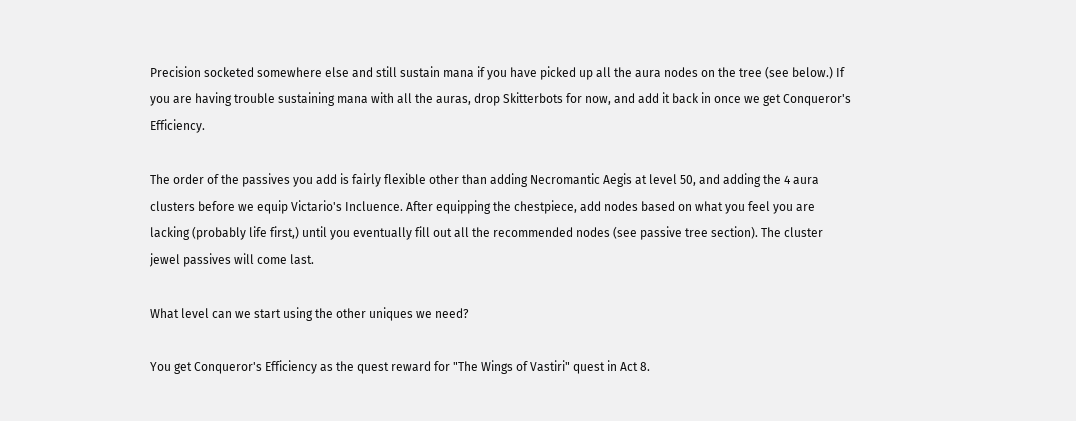Precision socketed somewhere else and still sustain mana if you have picked up all the aura nodes on the tree (see below.) If you are having trouble sustaining mana with all the auras, drop Skitterbots for now, and add it back in once we get Conqueror's Efficiency.

The order of the passives you add is fairly flexible other than adding Necromantic Aegis at level 50, and adding the 4 aura clusters before we equip Victario's Incluence. After equipping the chestpiece, add nodes based on what you feel you are lacking (probably life first,) until you eventually fill out all the recommended nodes (see passive tree section). The cluster jewel passives will come last.

What level can we start using the other uniques we need?

You get Conqueror's Efficiency as the quest reward for "The Wings of Vastiri" quest in Act 8.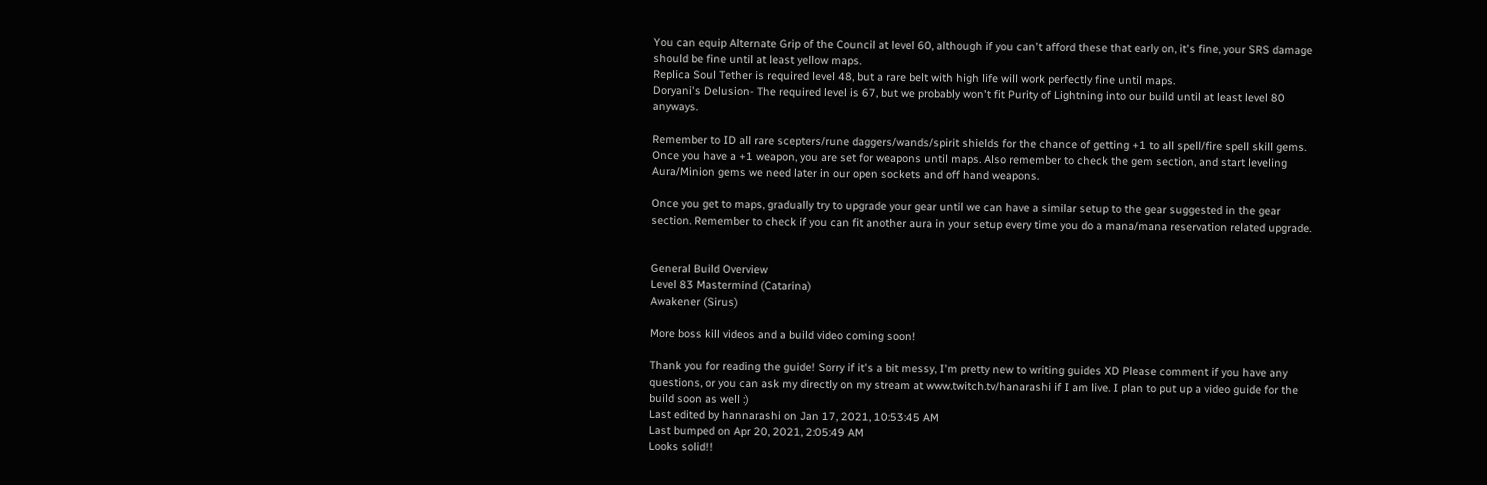You can equip Alternate Grip of the Council at level 60, although if you can't afford these that early on, it's fine, your SRS damage should be fine until at least yellow maps.
Replica Soul Tether is required level 48, but a rare belt with high life will work perfectly fine until maps.
Doryani's Delusion- The required level is 67, but we probably won't fit Purity of Lightning into our build until at least level 80 anyways.

Remember to ID all rare scepters/rune daggers/wands/spirit shields for the chance of getting +1 to all spell/fire spell skill gems. Once you have a +1 weapon, you are set for weapons until maps. Also remember to check the gem section, and start leveling Aura/Minion gems we need later in our open sockets and off hand weapons.

Once you get to maps, gradually try to upgrade your gear until we can have a similar setup to the gear suggested in the gear section. Remember to check if you can fit another aura in your setup every time you do a mana/mana reservation related upgrade.


General Build Overview
Level 83 Mastermind (Catarina)
Awakener (Sirus)

More boss kill videos and a build video coming soon!

Thank you for reading the guide! Sorry if it's a bit messy, I'm pretty new to writing guides XD Please comment if you have any questions, or you can ask my directly on my stream at www.twitch.tv/hanarashi if I am live. I plan to put up a video guide for the build soon as well :)
Last edited by hannarashi on Jan 17, 2021, 10:53:45 AM
Last bumped on Apr 20, 2021, 2:05:49 AM
Looks solid!!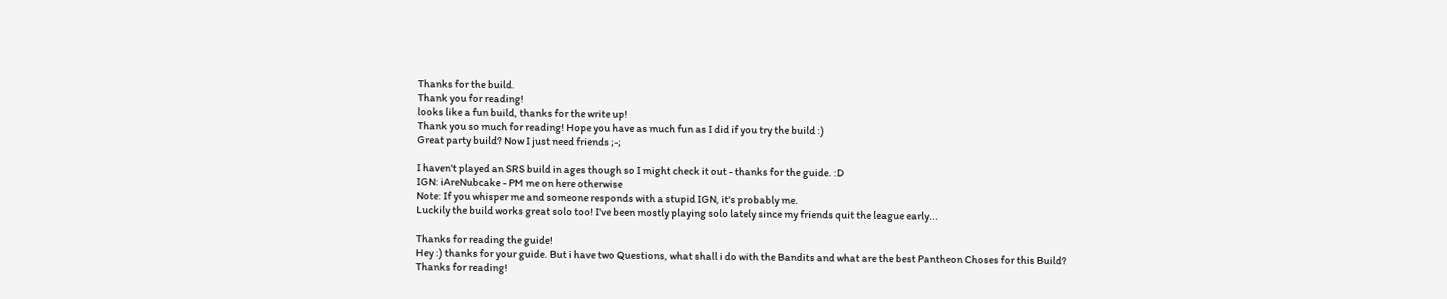Thanks for the build.
Thank you for reading!
looks like a fun build, thanks for the write up!
Thank you so much for reading! Hope you have as much fun as I did if you try the build :)
Great party build? Now I just need friends ;-;

I haven't played an SRS build in ages though so I might check it out - thanks for the guide. :D
IGN: iAreNubcake - PM me on here otherwise
Note: If you whisper me and someone responds with a stupid IGN, it's probably me.
Luckily the build works great solo too! I've been mostly playing solo lately since my friends quit the league early...

Thanks for reading the guide!
Hey :) thanks for your guide. But i have two Questions, what shall i do with the Bandits and what are the best Pantheon Choses for this Build?
Thanks for reading!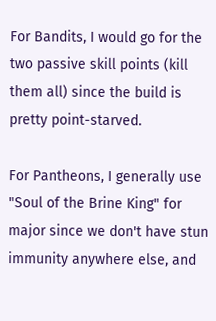For Bandits, I would go for the two passive skill points (kill them all) since the build is pretty point-starved.

For Pantheons, I generally use "Soul of the Brine King" for major since we don't have stun immunity anywhere else, and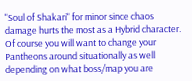"Soul of Shakari" for minor since chaos damage hurts the most as a Hybrid character. Of course you will want to change your Pantheons around situationally as well depending on what boss/map you are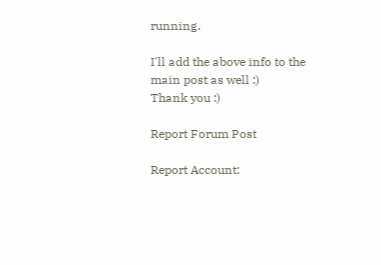running.

I'll add the above info to the main post as well :)
Thank you :)

Report Forum Post

Report Account: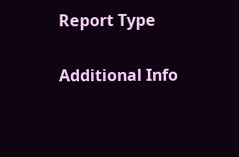Report Type

Additional Info